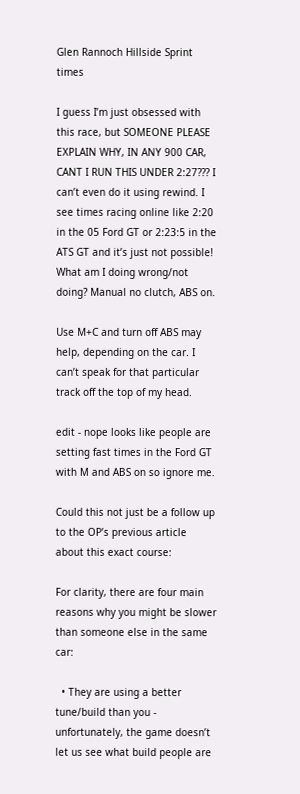Glen Rannoch Hillside Sprint times

I guess I’m just obsessed with this race, but SOMEONE PLEASE EXPLAIN WHY, IN ANY 900 CAR, CANT I RUN THIS UNDER 2:27??? I can’t even do it using rewind. I see times racing online like 2:20 in the 05 Ford GT or 2:23:5 in the ATS GT and it’s just not possible! What am I doing wrong/not doing? Manual no clutch, ABS on.

Use M+C and turn off ABS may help, depending on the car. I can’t speak for that particular track off the top of my head.

edit - nope looks like people are setting fast times in the Ford GT with M and ABS on so ignore me.

Could this not just be a follow up to the OP’s previous article about this exact course:

For clarity, there are four main reasons why you might be slower than someone else in the same car:

  • They are using a better tune/build than you - unfortunately, the game doesn’t let us see what build people are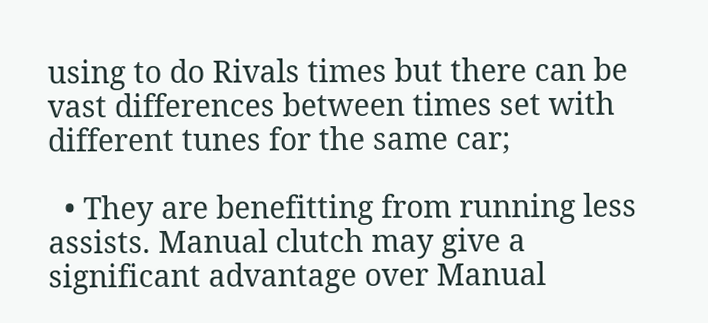using to do Rivals times but there can be vast differences between times set with different tunes for the same car;

  • They are benefitting from running less assists. Manual clutch may give a significant advantage over Manual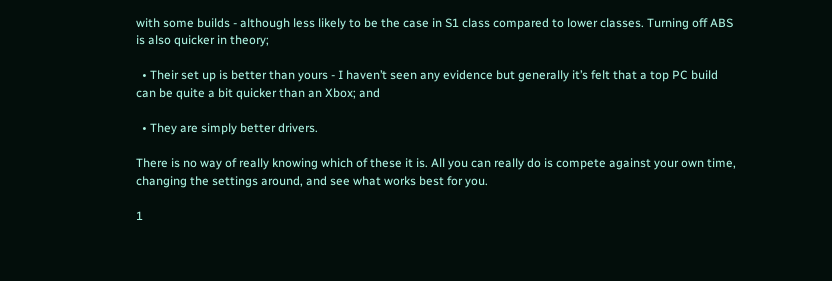with some builds - although less likely to be the case in S1 class compared to lower classes. Turning off ABS is also quicker in theory;

  • Their set up is better than yours - I haven’t seen any evidence but generally it’s felt that a top PC build can be quite a bit quicker than an Xbox; and

  • They are simply better drivers.

There is no way of really knowing which of these it is. All you can really do is compete against your own time, changing the settings around, and see what works best for you.

1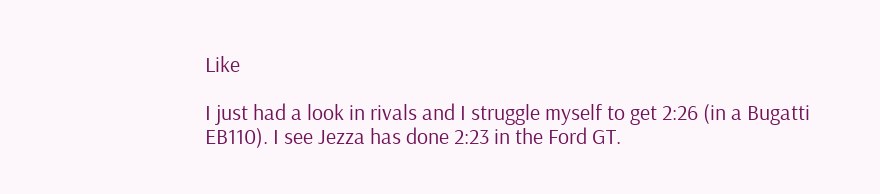Like

I just had a look in rivals and I struggle myself to get 2:26 (in a Bugatti EB110). I see Jezza has done 2:23 in the Ford GT.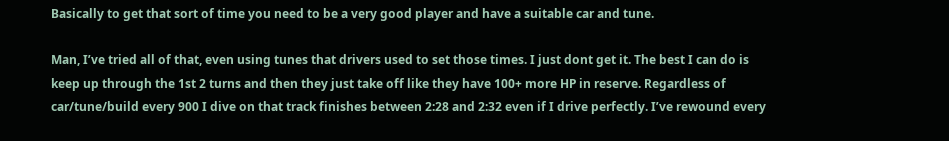Basically to get that sort of time you need to be a very good player and have a suitable car and tune.

Man, I’ve tried all of that, even using tunes that drivers used to set those times. I just dont get it. The best I can do is keep up through the 1st 2 turns and then they just take off like they have 100+ more HP in reserve. Regardless of car/tune/build every 900 I dive on that track finishes between 2:28 and 2:32 even if I drive perfectly. I’ve rewound every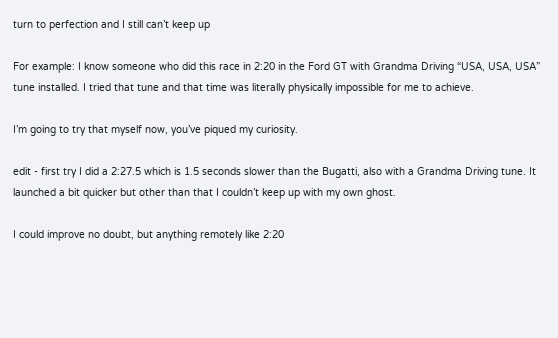turn to perfection and I still can’t keep up

For example: I know someone who did this race in 2:20 in the Ford GT with Grandma Driving “USA, USA, USA” tune installed. I tried that tune and that time was literally physically impossible for me to achieve.

I’m going to try that myself now, you’ve piqued my curiosity.

edit - first try I did a 2:27.5 which is 1.5 seconds slower than the Bugatti, also with a Grandma Driving tune. It launched a bit quicker but other than that I couldn’t keep up with my own ghost.

I could improve no doubt, but anything remotely like 2:20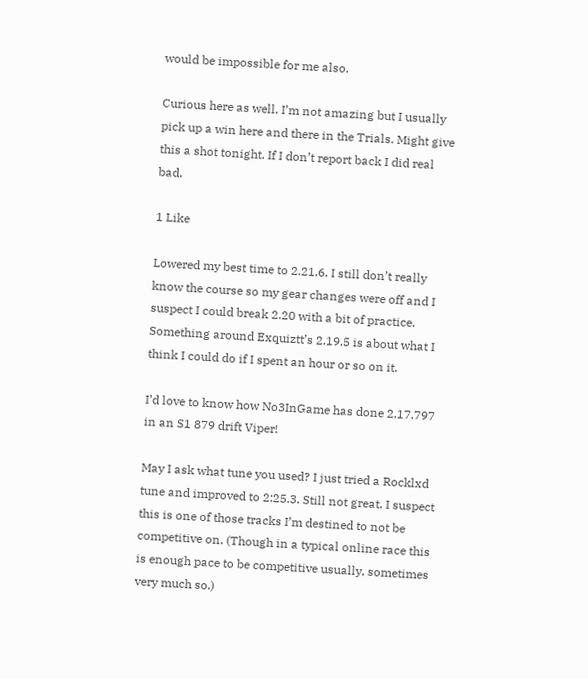would be impossible for me also.

Curious here as well. I’m not amazing but I usually pick up a win here and there in the Trials. Might give this a shot tonight. If I don’t report back I did real bad.

1 Like

Lowered my best time to 2.21.6. I still don’t really know the course so my gear changes were off and I suspect I could break 2.20 with a bit of practice. Something around Exquiztt’s 2.19.5 is about what I think I could do if I spent an hour or so on it.

I’d love to know how No3InGame has done 2.17.797 in an S1 879 drift Viper!

May I ask what tune you used? I just tried a Rocklxd tune and improved to 2:25.3. Still not great. I suspect this is one of those tracks I’m destined to not be competitive on. (Though in a typical online race this is enough pace to be competitive usually, sometimes very much so.)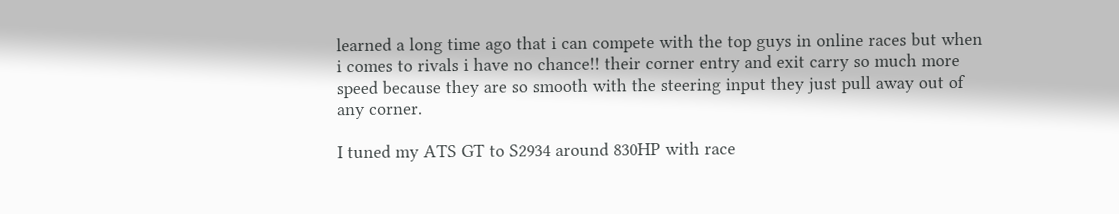learned a long time ago that i can compete with the top guys in online races but when i comes to rivals i have no chance!! their corner entry and exit carry so much more speed because they are so smooth with the steering input they just pull away out of any corner.

I tuned my ATS GT to S2934 around 830HP with race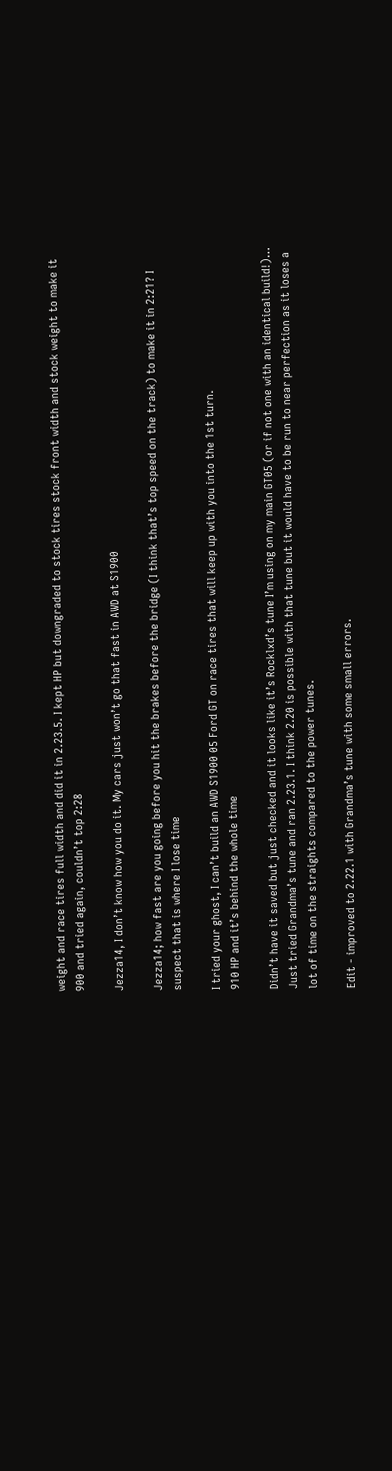weight and race tires full width and did it in 2.23.5. I kept HP but downgraded to stock tires stock front width and stock weight to make it 900 and tried again, couldn’t top 2:28

Jezza14, I don’t know how you do it. My cars just won’t go that fast in AWD at S1900

Jezza14; how fast are you going before you hit the brakes before the bridge (I think that’s top speed on the track) to make it in 2:21? I suspect that is where I lose time

I tried your ghost, I can’t build an AWD S1900 05 Ford GT on race tires that will keep up with you into the 1st turn.
910 HP and it’s behind the whole time

Didn’t have it saved but just checked and it looks like it’s Rocklxd’s tune I’m using on my main GT05 (or if not one with an identical build!)… Just tried Grandma’s tune and ran 2.23.1. I think 2.20 is possible with that tune but it would have to be run to near perfection as it loses a lot of time on the straights compared to the power tunes.

Edit - improved to 2.22.1 with Grandma’s tune with some small errors.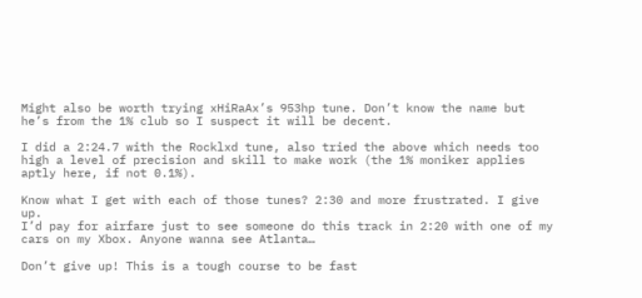Might also be worth trying xHiRaAx’s 953hp tune. Don’t know the name but he’s from the 1% club so I suspect it will be decent.

I did a 2:24.7 with the Rocklxd tune, also tried the above which needs too high a level of precision and skill to make work (the 1% moniker applies aptly here, if not 0.1%).

Know what I get with each of those tunes? 2:30 and more frustrated. I give up.
I’d pay for airfare just to see someone do this track in 2:20 with one of my cars on my Xbox. Anyone wanna see Atlanta…

Don’t give up! This is a tough course to be fast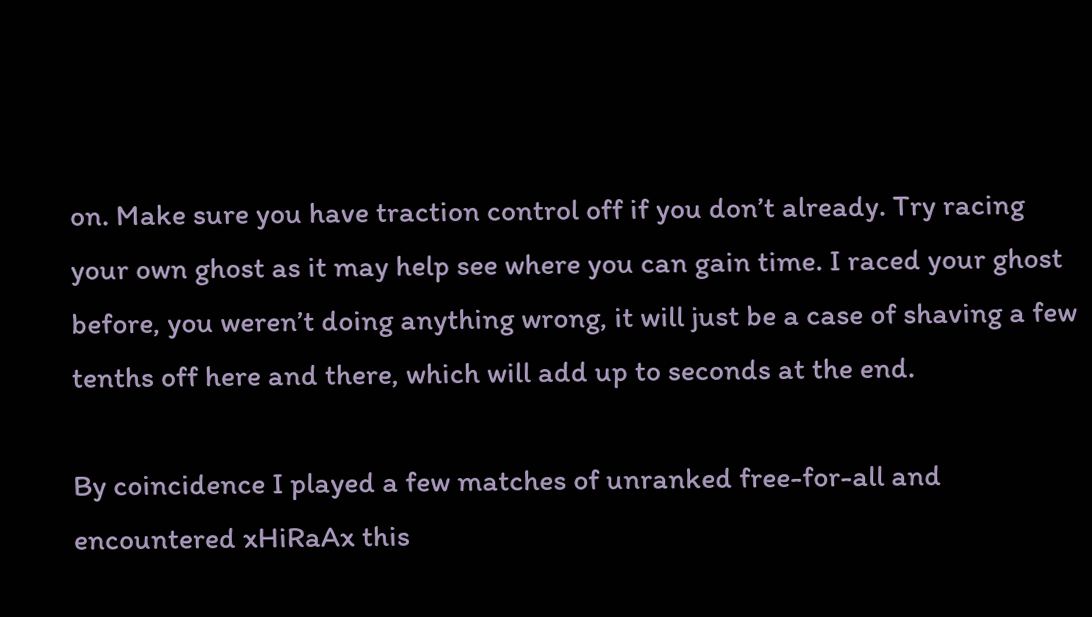on. Make sure you have traction control off if you don’t already. Try racing your own ghost as it may help see where you can gain time. I raced your ghost before, you weren’t doing anything wrong, it will just be a case of shaving a few tenths off here and there, which will add up to seconds at the end.

By coincidence I played a few matches of unranked free-for-all and encountered xHiRaAx this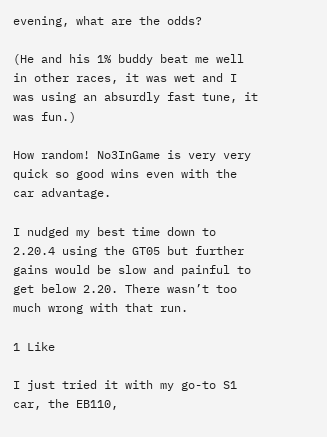evening, what are the odds?

(He and his 1% buddy beat me well in other races, it was wet and I was using an absurdly fast tune, it was fun.)

How random! No3InGame is very very quick so good wins even with the car advantage.

I nudged my best time down to 2.20.4 using the GT05 but further gains would be slow and painful to get below 2.20. There wasn’t too much wrong with that run.

1 Like

I just tried it with my go-to S1 car, the EB110,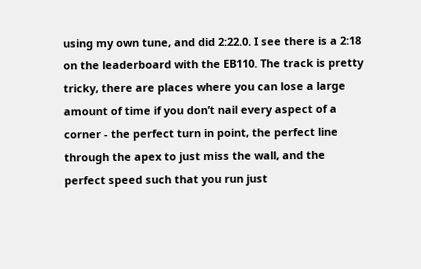using my own tune, and did 2:22.0. I see there is a 2:18 on the leaderboard with the EB110. The track is pretty tricky, there are places where you can lose a large amount of time if you don’t nail every aspect of a corner - the perfect turn in point, the perfect line through the apex to just miss the wall, and the perfect speed such that you run just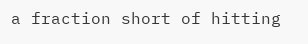a fraction short of hitting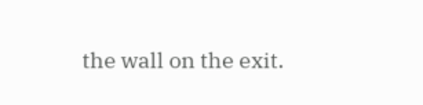the wall on the exit.